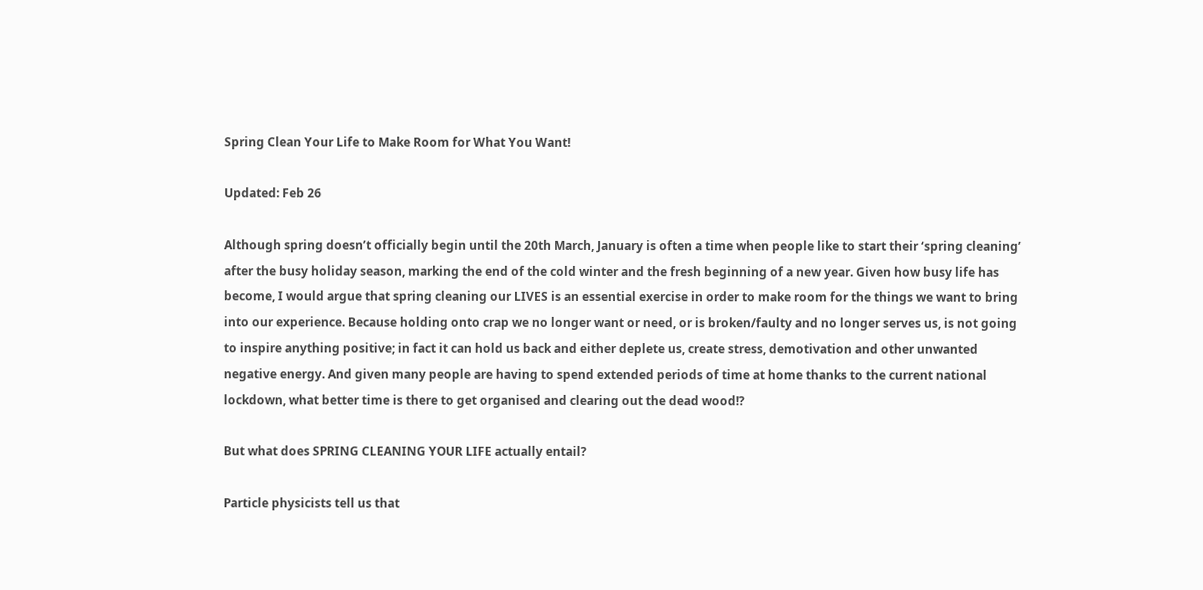Spring Clean Your Life to Make Room for What You Want!

Updated: Feb 26

Although spring doesn’t officially begin until the 20th March, January is often a time when people like to start their ‘spring cleaning’ after the busy holiday season, marking the end of the cold winter and the fresh beginning of a new year. Given how busy life has become, I would argue that spring cleaning our LIVES is an essential exercise in order to make room for the things we want to bring into our experience. Because holding onto crap we no longer want or need, or is broken/faulty and no longer serves us, is not going to inspire anything positive; in fact it can hold us back and either deplete us, create stress, demotivation and other unwanted negative energy. And given many people are having to spend extended periods of time at home thanks to the current national lockdown, what better time is there to get organised and clearing out the dead wood!?

But what does SPRING CLEANING YOUR LIFE actually entail?

Particle physicists tell us that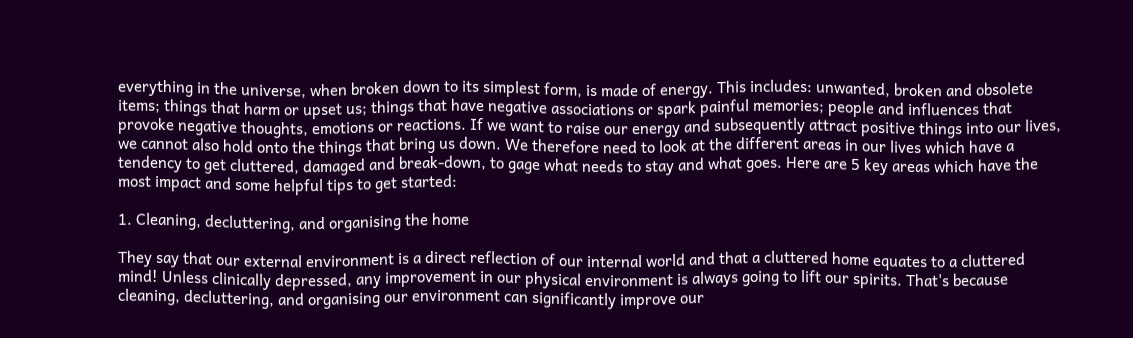everything in the universe, when broken down to its simplest form, is made of energy. This includes: unwanted, broken and obsolete items; things that harm or upset us; things that have negative associations or spark painful memories; people and influences that provoke negative thoughts, emotions or reactions. If we want to raise our energy and subsequently attract positive things into our lives, we cannot also hold onto the things that bring us down. We therefore need to look at the different areas in our lives which have a tendency to get cluttered, damaged and break-down, to gage what needs to stay and what goes. Here are 5 key areas which have the most impact and some helpful tips to get started:

1. Cleaning, decluttering, and organising the home

They say that our external environment is a direct reflection of our internal world and that a cluttered home equates to a cluttered mind! Unless clinically depressed, any improvement in our physical environment is always going to lift our spirits. That's because cleaning, decluttering, and organising our environment can significantly improve our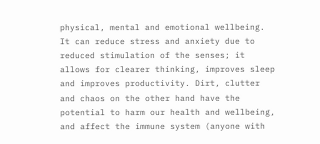physical, mental and emotional wellbeing. It can reduce stress and anxiety due to reduced stimulation of the senses; it allows for clearer thinking, improves sleep and improves productivity. Dirt, clutter and chaos on the other hand have the potential to harm our health and wellbeing, and affect the immune system (anyone with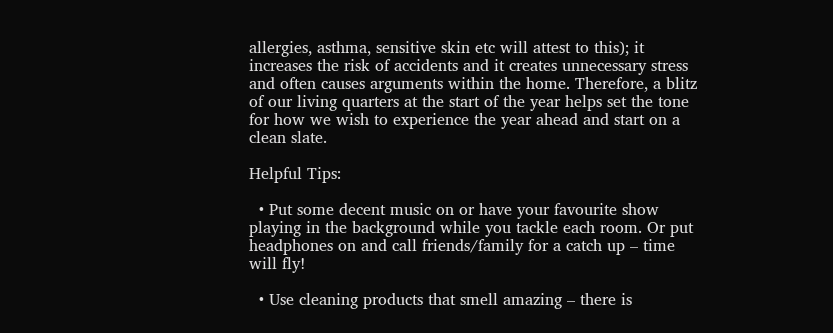allergies, asthma, sensitive skin etc will attest to this); it increases the risk of accidents and it creates unnecessary stress and often causes arguments within the home. Therefore, a blitz of our living quarters at the start of the year helps set the tone for how we wish to experience the year ahead and start on a clean slate.

Helpful Tips:

  • Put some decent music on or have your favourite show playing in the background while you tackle each room. Or put headphones on and call friends/family for a catch up – time will fly!

  • Use cleaning products that smell amazing – there is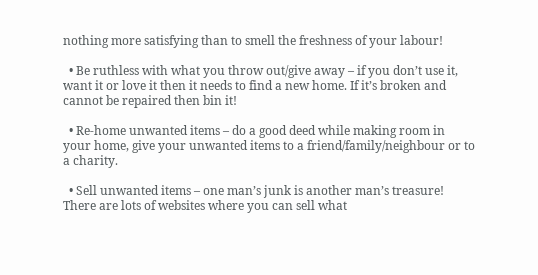nothing more satisfying than to smell the freshness of your labour!

  • Be ruthless with what you throw out/give away – if you don’t use it, want it or love it then it needs to find a new home. If it’s broken and cannot be repaired then bin it!

  • Re-home unwanted items – do a good deed while making room in your home, give your unwanted items to a friend/family/neighbour or to a charity.

  • Sell unwanted items – one man’s junk is another man’s treasure! There are lots of websites where you can sell what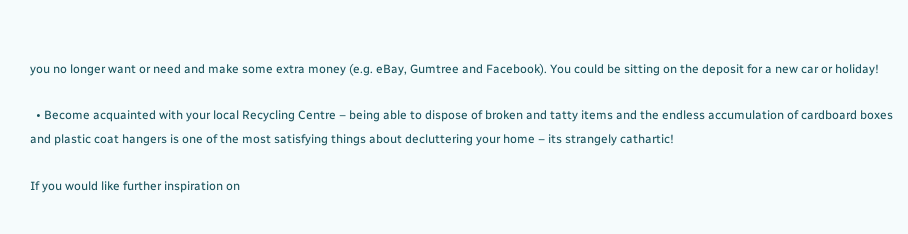you no longer want or need and make some extra money (e.g. eBay, Gumtree and Facebook). You could be sitting on the deposit for a new car or holiday!

  • Become acquainted with your local Recycling Centre – being able to dispose of broken and tatty items and the endless accumulation of cardboard boxes and plastic coat hangers is one of the most satisfying things about decluttering your home – its strangely cathartic!

If you would like further inspiration on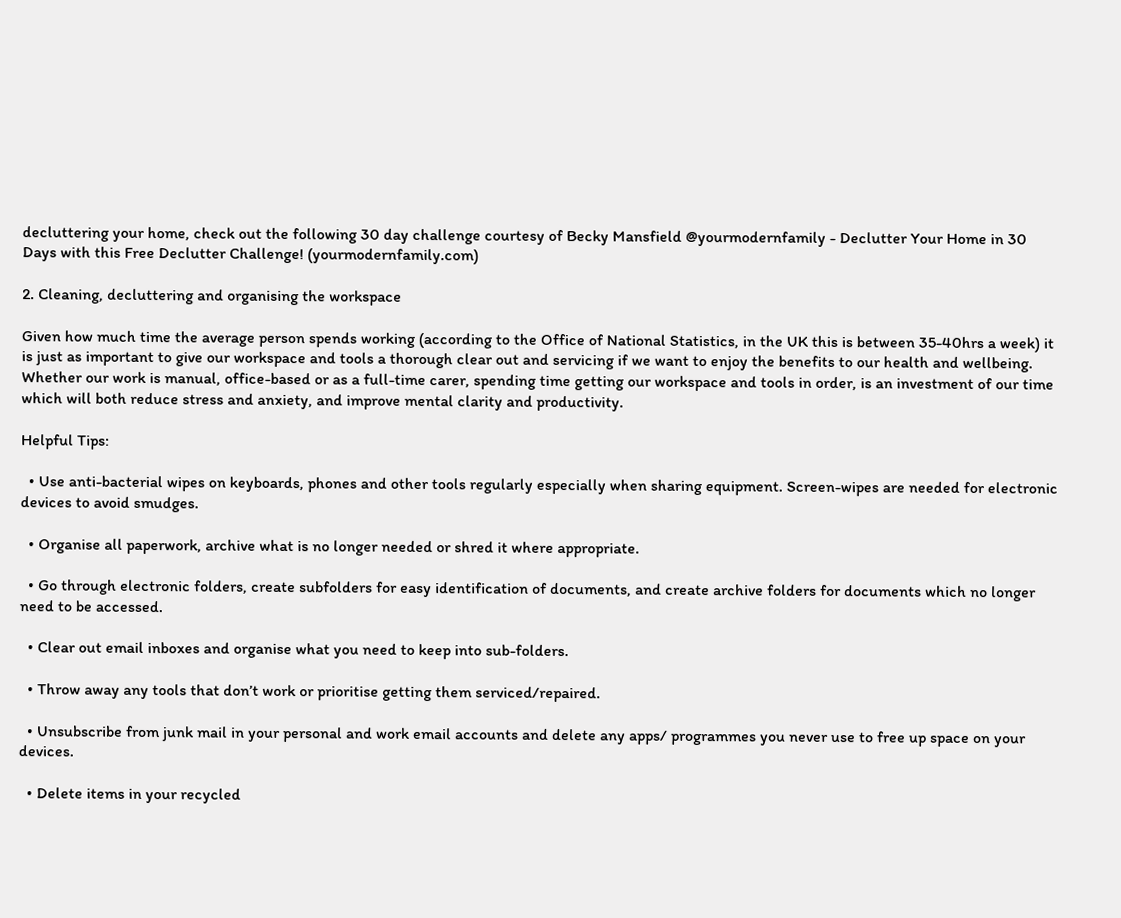decluttering your home, check out the following 30 day challenge courtesy of Becky Mansfield @yourmodernfamily - Declutter Your Home in 30 Days with this Free Declutter Challenge! (yourmodernfamily.com)

2. Cleaning, decluttering and organising the workspace

Given how much time the average person spends working (according to the Office of National Statistics, in the UK this is between 35-40hrs a week) it is just as important to give our workspace and tools a thorough clear out and servicing if we want to enjoy the benefits to our health and wellbeing. Whether our work is manual, office-based or as a full-time carer, spending time getting our workspace and tools in order, is an investment of our time which will both reduce stress and anxiety, and improve mental clarity and productivity.

Helpful Tips:

  • Use anti-bacterial wipes on keyboards, phones and other tools regularly especially when sharing equipment. Screen-wipes are needed for electronic devices to avoid smudges.

  • Organise all paperwork, archive what is no longer needed or shred it where appropriate.

  • Go through electronic folders, create subfolders for easy identification of documents, and create archive folders for documents which no longer need to be accessed.

  • Clear out email inboxes and organise what you need to keep into sub-folders.

  • Throw away any tools that don’t work or prioritise getting them serviced/repaired.

  • Unsubscribe from junk mail in your personal and work email accounts and delete any apps/ programmes you never use to free up space on your devices.

  • Delete items in your recycled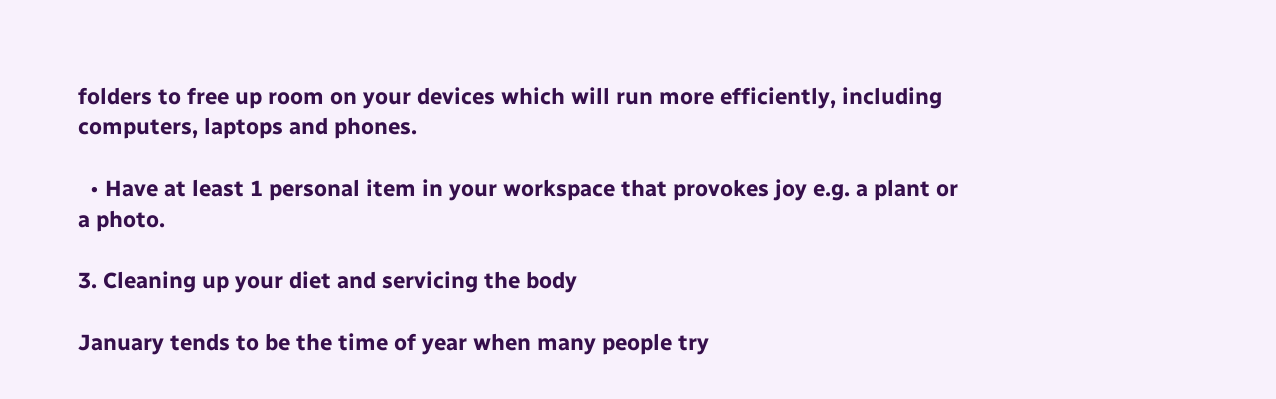folders to free up room on your devices which will run more efficiently, including computers, laptops and phones.

  • Have at least 1 personal item in your workspace that provokes joy e.g. a plant or a photo.

3. Cleaning up your diet and servicing the body

January tends to be the time of year when many people try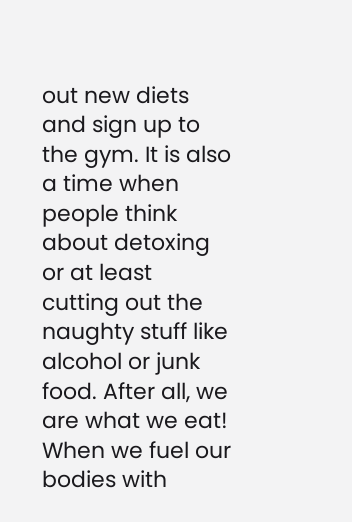out new diets and sign up to the gym. It is also a time when people think about detoxing or at least cutting out the naughty stuff like alcohol or junk food. After all, we are what we eat! When we fuel our bodies with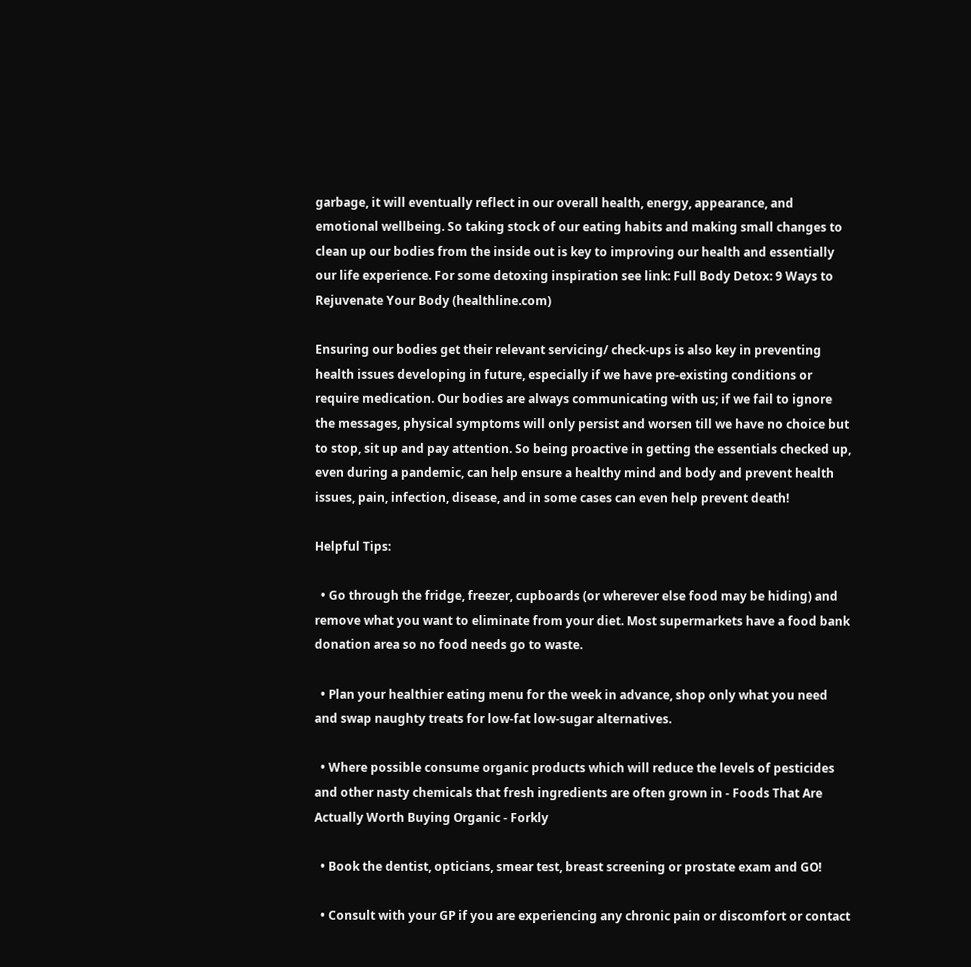garbage, it will eventually reflect in our overall health, energy, appearance, and emotional wellbeing. So taking stock of our eating habits and making small changes to clean up our bodies from the inside out is key to improving our health and essentially our life experience. For some detoxing inspiration see link: Full Body Detox: 9 Ways to Rejuvenate Your Body (healthline.com)

Ensuring our bodies get their relevant servicing/ check-ups is also key in preventing health issues developing in future, especially if we have pre-existing conditions or require medication. Our bodies are always communicating with us; if we fail to ignore the messages, physical symptoms will only persist and worsen till we have no choice but to stop, sit up and pay attention. So being proactive in getting the essentials checked up, even during a pandemic, can help ensure a healthy mind and body and prevent health issues, pain, infection, disease, and in some cases can even help prevent death!

Helpful Tips:

  • Go through the fridge, freezer, cupboards (or wherever else food may be hiding) and remove what you want to eliminate from your diet. Most supermarkets have a food bank donation area so no food needs go to waste.

  • Plan your healthier eating menu for the week in advance, shop only what you need and swap naughty treats for low-fat low-sugar alternatives.

  • Where possible consume organic products which will reduce the levels of pesticides and other nasty chemicals that fresh ingredients are often grown in - Foods That Are Actually Worth Buying Organic - Forkly

  • Book the dentist, opticians, smear test, breast screening or prostate exam and GO!

  • Consult with your GP if you are experiencing any chronic pain or discomfort or contact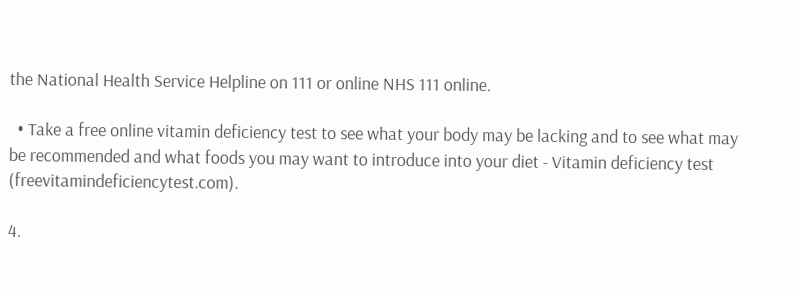the National Health Service Helpline on 111 or online NHS 111 online.

  • Take a free online vitamin deficiency test to see what your body may be lacking and to see what may be recommended and what foods you may want to introduce into your diet - Vitamin deficiency test (freevitamindeficiencytest.com).

4.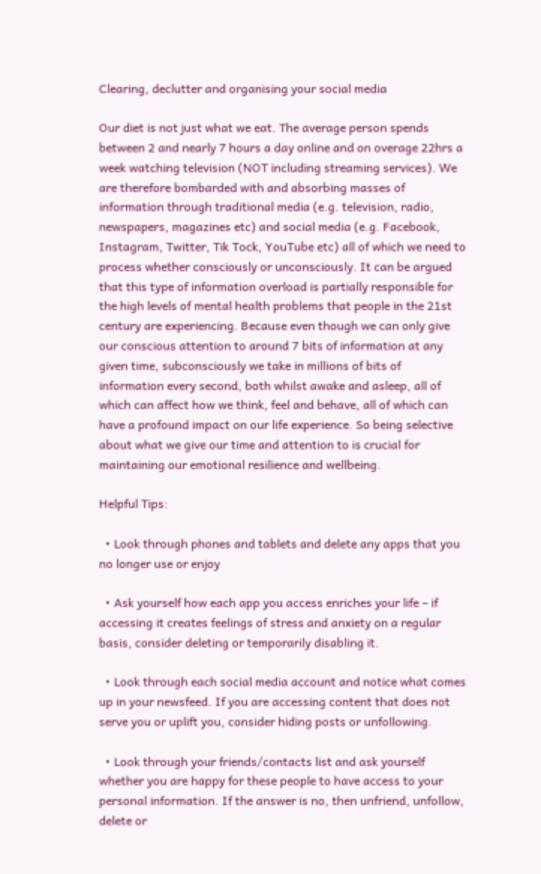Clearing, declutter and organising your social media

Our diet is not just what we eat. The average person spends between 2 and nearly 7 hours a day online and on overage 22hrs a week watching television (NOT including streaming services). We are therefore bombarded with and absorbing masses of information through traditional media (e.g. television, radio, newspapers, magazines etc) and social media (e.g. Facebook, Instagram, Twitter, Tik Tock, YouTube etc) all of which we need to process whether consciously or unconsciously. It can be argued that this type of information overload is partially responsible for the high levels of mental health problems that people in the 21st century are experiencing. Because even though we can only give our conscious attention to around 7 bits of information at any given time, subconsciously we take in millions of bits of information every second, both whilst awake and asleep, all of which can affect how we think, feel and behave, all of which can have a profound impact on our life experience. So being selective about what we give our time and attention to is crucial for maintaining our emotional resilience and wellbeing.

Helpful Tips:

  • Look through phones and tablets and delete any apps that you no longer use or enjoy

  • Ask yourself how each app you access enriches your life – if accessing it creates feelings of stress and anxiety on a regular basis, consider deleting or temporarily disabling it.

  • Look through each social media account and notice what comes up in your newsfeed. If you are accessing content that does not serve you or uplift you, consider hiding posts or unfollowing.

  • Look through your friends/contacts list and ask yourself whether you are happy for these people to have access to your personal information. If the answer is no, then unfriend, unfollow, delete or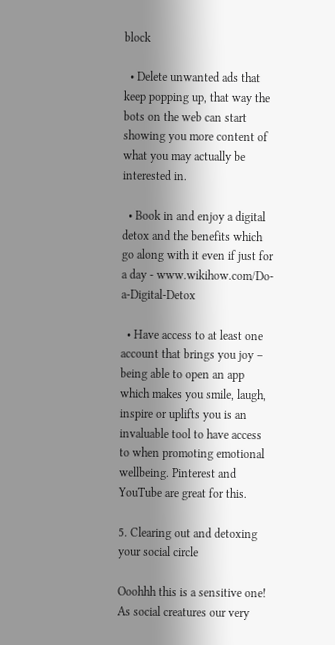block

  • Delete unwanted ads that keep popping up, that way the bots on the web can start showing you more content of what you may actually be interested in.

  • Book in and enjoy a digital detox and the benefits which go along with it even if just for a day - www.wikihow.com/Do-a-Digital-Detox

  • Have access to at least one account that brings you joy – being able to open an app which makes you smile, laugh, inspire or uplifts you is an invaluable tool to have access to when promoting emotional wellbeing. Pinterest and YouTube are great for this.

5. Clearing out and detoxing your social circle

Ooohhh this is a sensitive one! As social creatures our very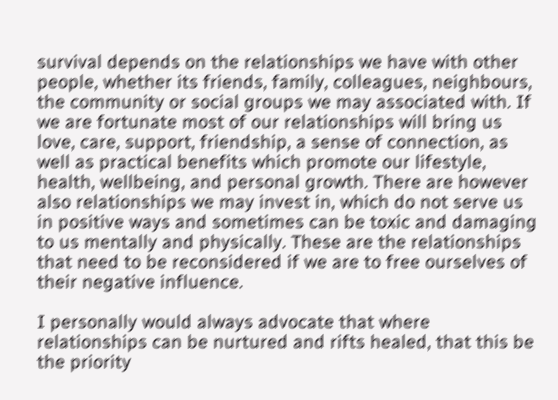survival depends on the relationships we have with other people, whether its friends, family, colleagues, neighbours, the community or social groups we may associated with. If we are fortunate most of our relationships will bring us love, care, support, friendship, a sense of connection, as well as practical benefits which promote our lifestyle, health, wellbeing, and personal growth. There are however also relationships we may invest in, which do not serve us in positive ways and sometimes can be toxic and damaging to us mentally and physically. These are the relationships that need to be reconsidered if we are to free ourselves of their negative influence.

I personally would always advocate that where relationships can be nurtured and rifts healed, that this be the priority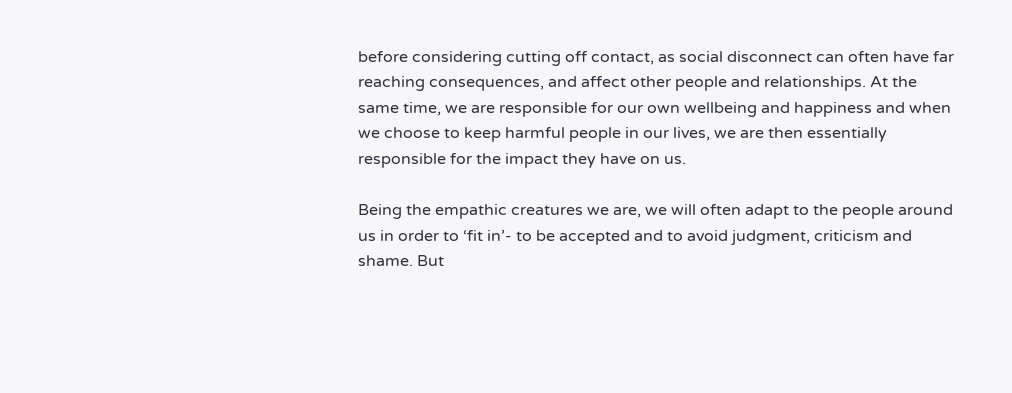before considering cutting off contact, as social disconnect can often have far reaching consequences, and affect other people and relationships. At the same time, we are responsible for our own wellbeing and happiness and when we choose to keep harmful people in our lives, we are then essentially responsible for the impact they have on us.

Being the empathic creatures we are, we will often adapt to the people around us in order to ‘fit in’- to be accepted and to avoid judgment, criticism and shame. But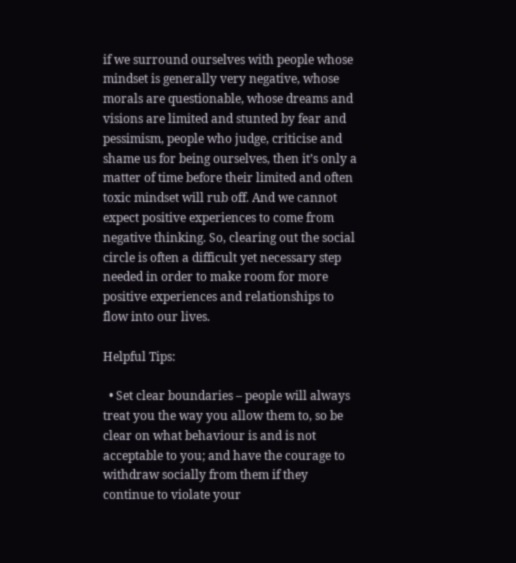if we surround ourselves with people whose mindset is generally very negative, whose morals are questionable, whose dreams and visions are limited and stunted by fear and pessimism, people who judge, criticise and shame us for being ourselves, then it’s only a matter of time before their limited and often toxic mindset will rub off. And we cannot expect positive experiences to come from negative thinking. So, clearing out the social circle is often a difficult yet necessary step needed in order to make room for more positive experiences and relationships to flow into our lives.

Helpful Tips:

  • Set clear boundaries – people will always treat you the way you allow them to, so be clear on what behaviour is and is not acceptable to you; and have the courage to withdraw socially from them if they continue to violate your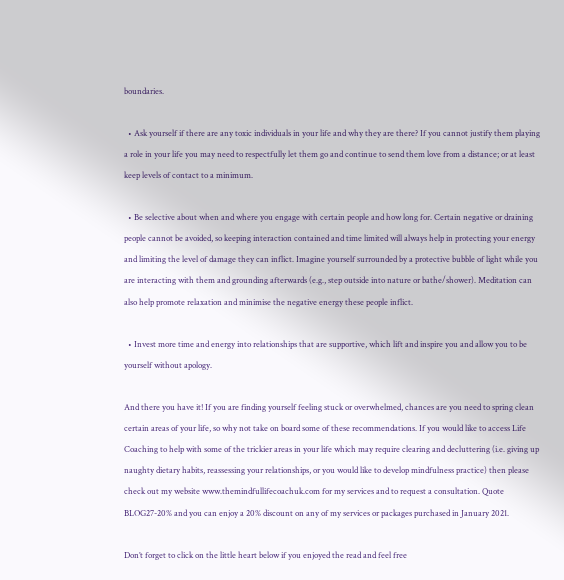boundaries.

  • Ask yourself if there are any toxic individuals in your life and why they are there? If you cannot justify them playing a role in your life you may need to respectfully let them go and continue to send them love from a distance; or at least keep levels of contact to a minimum.

  • Be selective about when and where you engage with certain people and how long for. Certain negative or draining people cannot be avoided, so keeping interaction contained and time limited will always help in protecting your energy and limiting the level of damage they can inflict. Imagine yourself surrounded by a protective bubble of light while you are interacting with them and grounding afterwards (e.g., step outside into nature or bathe/shower). Meditation can also help promote relaxation and minimise the negative energy these people inflict.

  • Invest more time and energy into relationships that are supportive, which lift and inspire you and allow you to be yourself without apology.

And there you have it! If you are finding yourself feeling stuck or overwhelmed, chances are you need to spring clean certain areas of your life, so why not take on board some of these recommendations. If you would like to access Life Coaching to help with some of the trickier areas in your life which may require clearing and decluttering (i.e. giving up naughty dietary habits, reassessing your relationships, or you would like to develop mindfulness practice) then please check out my website www.themindfullifecoachuk.com for my services and to request a consultation. Quote BLOG27-20% and you can enjoy a 20% discount on any of my services or packages purchased in January 2021.

Don’t forget to click on the little heart below if you enjoyed the read and feel free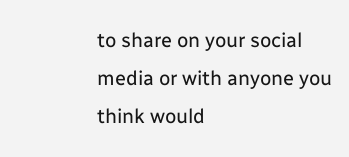to share on your social media or with anyone you think would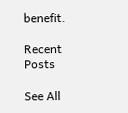benefit.

Recent Posts

See All